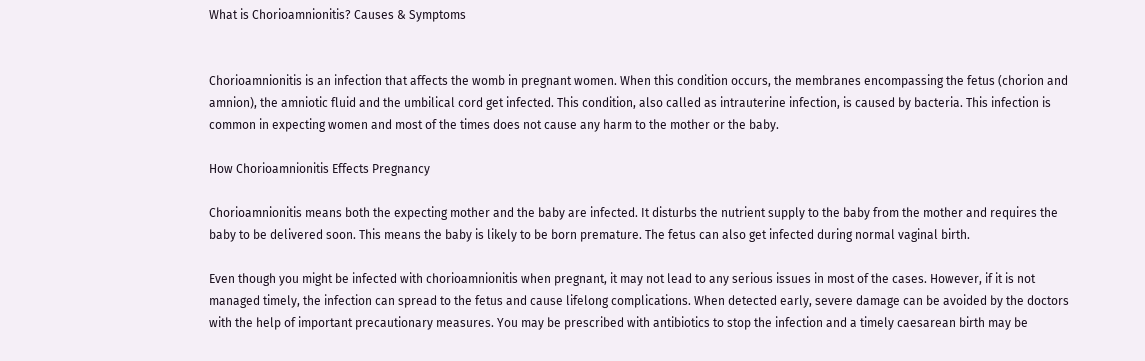What is Chorioamnionitis? Causes & Symptoms


Chorioamnionitis is an infection that affects the womb in pregnant women. When this condition occurs, the membranes encompassing the fetus (chorion and amnion), the amniotic fluid and the umbilical cord get infected. This condition, also called as intrauterine infection, is caused by bacteria. This infection is common in expecting women and most of the times does not cause any harm to the mother or the baby.

How Chorioamnionitis Effects Pregnancy

Chorioamnionitis means both the expecting mother and the baby are infected. It disturbs the nutrient supply to the baby from the mother and requires the baby to be delivered soon. This means the baby is likely to be born premature. The fetus can also get infected during normal vaginal birth.

Even though you might be infected with chorioamnionitis when pregnant, it may not lead to any serious issues in most of the cases. However, if it is not managed timely, the infection can spread to the fetus and cause lifelong complications. When detected early, severe damage can be avoided by the doctors with the help of important precautionary measures. You may be prescribed with antibiotics to stop the infection and a timely caesarean birth may be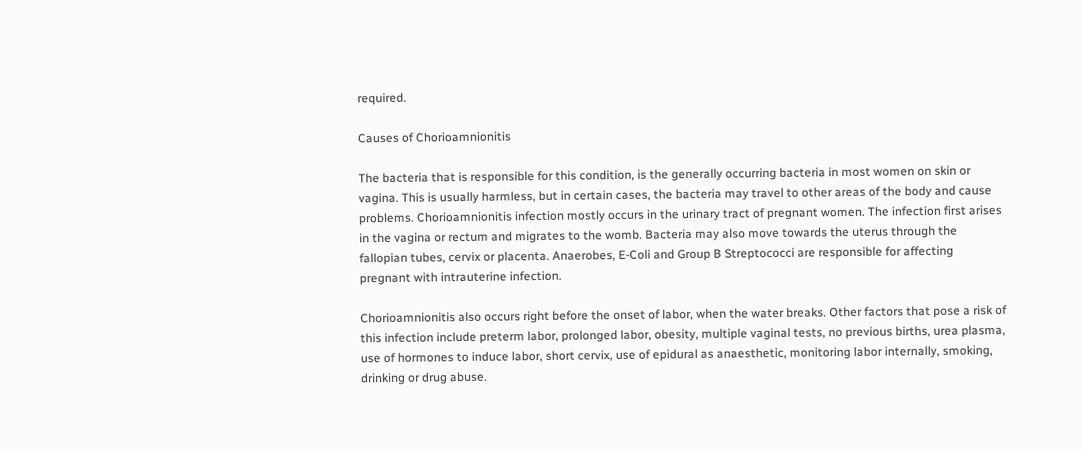required.

Causes of Chorioamnionitis

The bacteria that is responsible for this condition, is the generally occurring bacteria in most women on skin or vagina. This is usually harmless, but in certain cases, the bacteria may travel to other areas of the body and cause problems. Chorioamnionitis infection mostly occurs in the urinary tract of pregnant women. The infection first arises in the vagina or rectum and migrates to the womb. Bacteria may also move towards the uterus through the fallopian tubes, cervix or placenta. Anaerobes, E-Coli and Group B Streptococci are responsible for affecting pregnant with intrauterine infection.

Chorioamnionitis also occurs right before the onset of labor, when the water breaks. Other factors that pose a risk of this infection include preterm labor, prolonged labor, obesity, multiple vaginal tests, no previous births, urea plasma, use of hormones to induce labor, short cervix, use of epidural as anaesthetic, monitoring labor internally, smoking, drinking or drug abuse.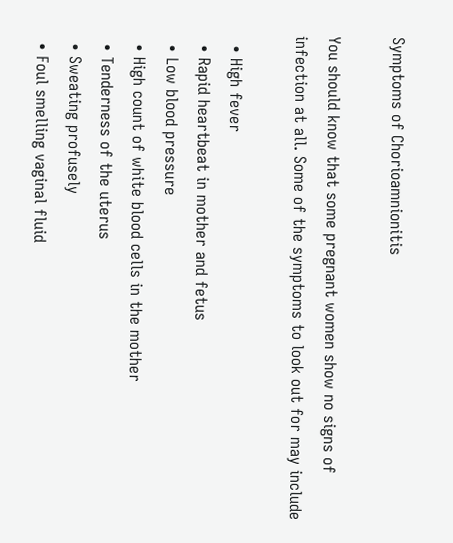Symptoms of Chorioamnionitis

You should know that some pregnant women show no signs of infection at all. Some of the symptoms to look out for may include

  • High fever
  • Rapid heartbeat in mother and fetus
  • Low blood pressure
  • High count of white blood cells in the mother
  • Tenderness of the uterus
  • Sweating profusely
  • Foul smelling vaginal fluid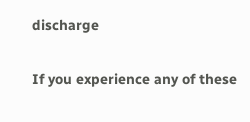discharge

If you experience any of these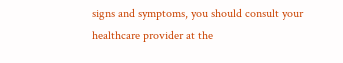signs and symptoms, you should consult your healthcare provider at the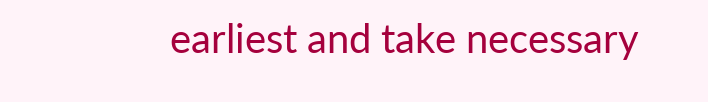earliest and take necessary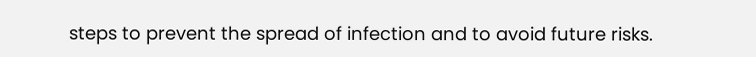steps to prevent the spread of infection and to avoid future risks.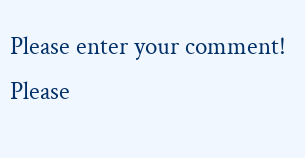Please enter your comment!
Please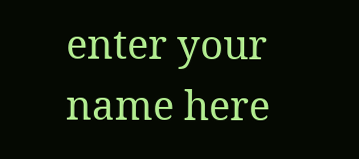enter your name here